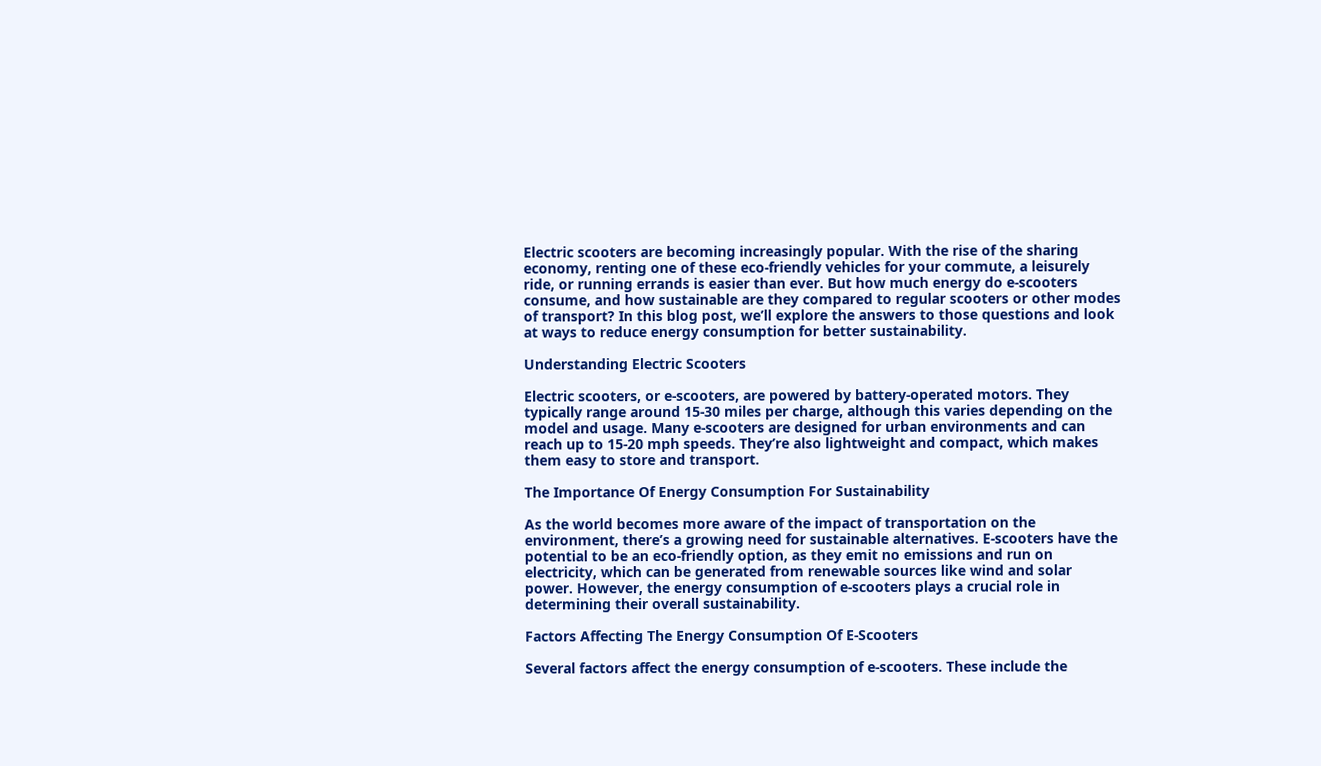Electric scooters are becoming increasingly popular. With the rise of the sharing economy, renting one of these eco-friendly vehicles for your commute, a leisurely ride, or running errands is easier than ever. But how much energy do e-scooters consume, and how sustainable are they compared to regular scooters or other modes of transport? In this blog post, we’ll explore the answers to those questions and look at ways to reduce energy consumption for better sustainability.

Understanding Electric Scooters

Electric scooters, or e-scooters, are powered by battery-operated motors. They typically range around 15-30 miles per charge, although this varies depending on the model and usage. Many e-scooters are designed for urban environments and can reach up to 15-20 mph speeds. They’re also lightweight and compact, which makes them easy to store and transport.

The Importance Of Energy Consumption For Sustainability

As the world becomes more aware of the impact of transportation on the environment, there’s a growing need for sustainable alternatives. E-scooters have the potential to be an eco-friendly option, as they emit no emissions and run on electricity, which can be generated from renewable sources like wind and solar power. However, the energy consumption of e-scooters plays a crucial role in determining their overall sustainability.

Factors Affecting The Energy Consumption Of E-Scooters

Several factors affect the energy consumption of e-scooters. These include the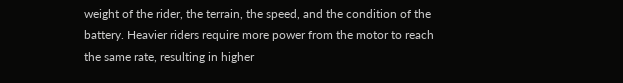weight of the rider, the terrain, the speed, and the condition of the battery. Heavier riders require more power from the motor to reach the same rate, resulting in higher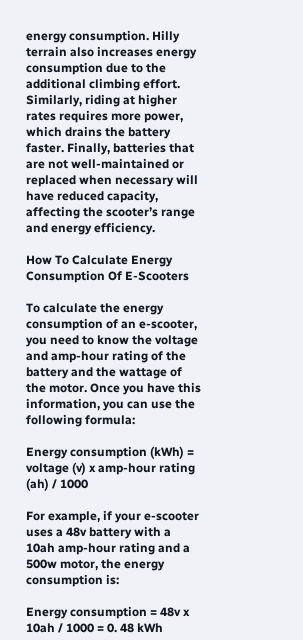energy consumption. Hilly terrain also increases energy consumption due to the additional climbing effort. Similarly, riding at higher rates requires more power, which drains the battery faster. Finally, batteries that are not well-maintained or replaced when necessary will have reduced capacity, affecting the scooter’s range and energy efficiency.

How To Calculate Energy Consumption Of E-Scooters

To calculate the energy consumption of an e-scooter, you need to know the voltage and amp-hour rating of the battery and the wattage of the motor. Once you have this information, you can use the following formula:

Energy consumption (kWh) = voltage (v) x amp-hour rating (ah) / 1000

For example, if your e-scooter uses a 48v battery with a 10ah amp-hour rating and a 500w motor, the energy consumption is:

Energy consumption = 48v x 10ah / 1000 = 0. 48 kWh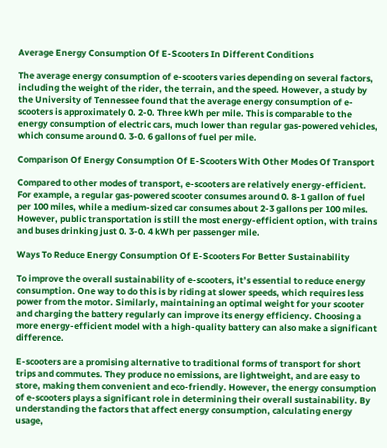Average Energy Consumption Of E-Scooters In Different Conditions

The average energy consumption of e-scooters varies depending on several factors, including the weight of the rider, the terrain, and the speed. However, a study by the University of Tennessee found that the average energy consumption of e-scooters is approximately 0. 2-0. Three kWh per mile. This is comparable to the energy consumption of electric cars, much lower than regular gas-powered vehicles, which consume around 0. 3-0. 6 gallons of fuel per mile.

Comparison Of Energy Consumption Of E-Scooters With Other Modes Of Transport

Compared to other modes of transport, e-scooters are relatively energy-efficient. For example, a regular gas-powered scooter consumes around 0. 8-1 gallon of fuel per 100 miles, while a medium-sized car consumes about 2-3 gallons per 100 miles. However, public transportation is still the most energy-efficient option, with trains and buses drinking just 0. 3-0. 4 kWh per passenger mile.

Ways To Reduce Energy Consumption Of E-Scooters For Better Sustainability

To improve the overall sustainability of e-scooters, it’s essential to reduce energy consumption. One way to do this is by riding at slower speeds, which requires less power from the motor. Similarly, maintaining an optimal weight for your scooter and charging the battery regularly can improve its energy efficiency. Choosing a more energy-efficient model with a high-quality battery can also make a significant difference.

E-scooters are a promising alternative to traditional forms of transport for short trips and commutes. They produce no emissions, are lightweight, and are easy to store, making them convenient and eco-friendly. However, the energy consumption of e-scooters plays a significant role in determining their overall sustainability. By understanding the factors that affect energy consumption, calculating energy usage,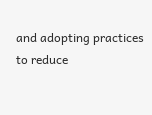and adopting practices to reduce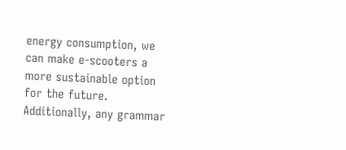energy consumption, we can make e-scooters a more sustainable option for the future. Additionally, any grammar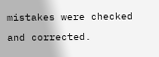mistakes were checked and corrected.